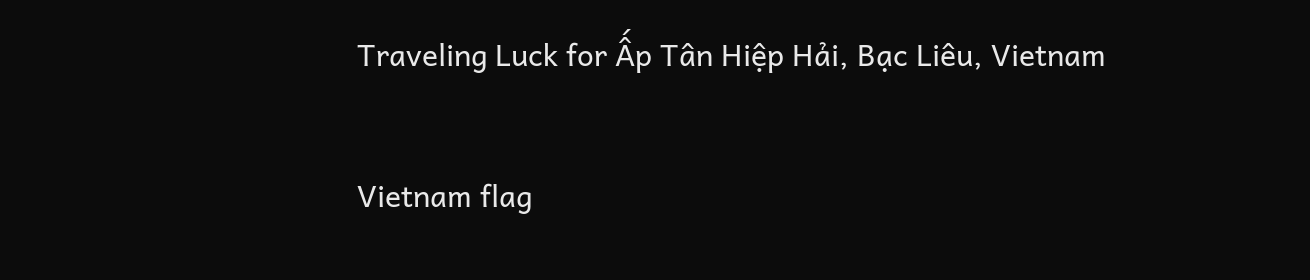Traveling Luck for Ấp Tân Hiệp Hải, Bạc Liêu, Vietnam

Vietnam flag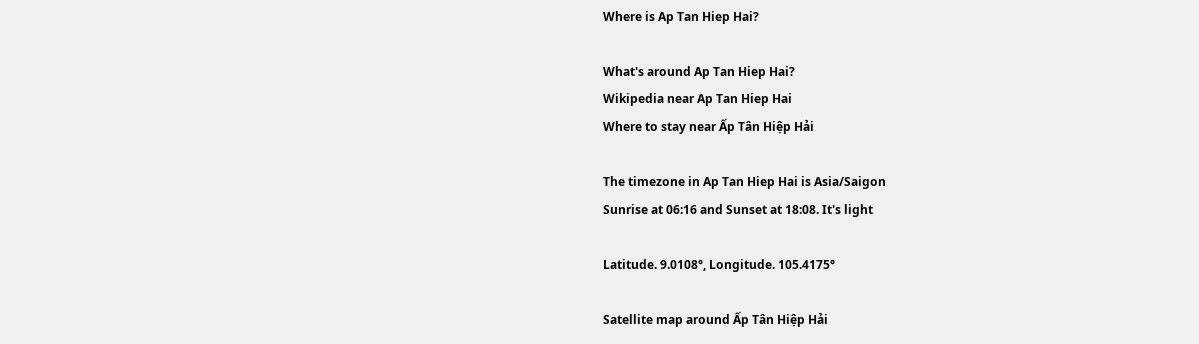Where is Ap Tan Hiep Hai?

What's around Ap Tan Hiep Hai?
Wikipedia near Ap Tan Hiep Hai
Where to stay near Ấp Tân Hiệp Hải

The timezone in Ap Tan Hiep Hai is Asia/Saigon
Sunrise at 06:16 and Sunset at 18:08. It's light

Latitude. 9.0108°, Longitude. 105.4175°

Satellite map around Ấp Tân Hiệp Hải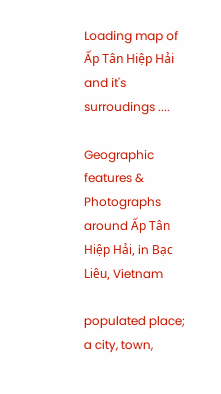Loading map of Ấp Tân Hiệp Hải and it's surroudings ....

Geographic features & Photographs around Ấp Tân Hiệp Hải, in Bạc Liêu, Vietnam

populated place;
a city, town,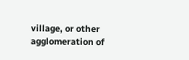village, or other agglomeration of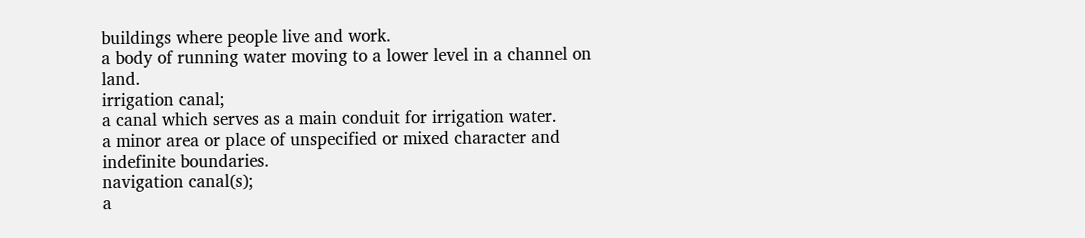buildings where people live and work.
a body of running water moving to a lower level in a channel on land.
irrigation canal;
a canal which serves as a main conduit for irrigation water.
a minor area or place of unspecified or mixed character and indefinite boundaries.
navigation canal(s);
a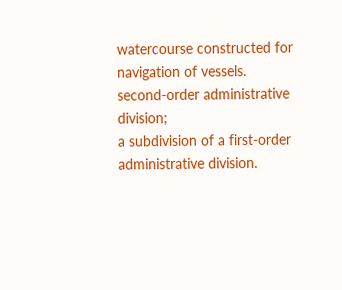watercourse constructed for navigation of vessels.
second-order administrative division;
a subdivision of a first-order administrative division.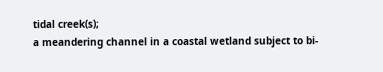tidal creek(s);
a meandering channel in a coastal wetland subject to bi-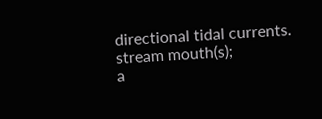directional tidal currents.
stream mouth(s);
a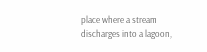place where a stream discharges into a lagoon,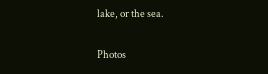lake, or the sea.

Photos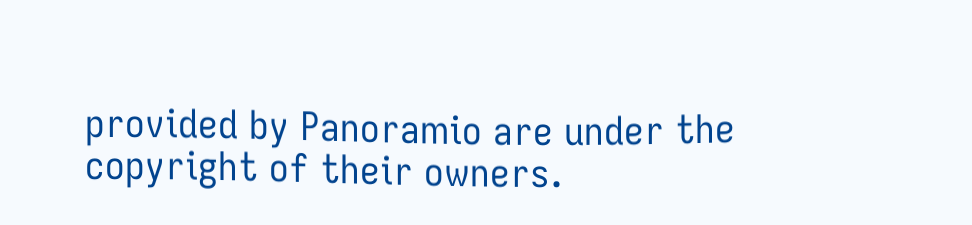provided by Panoramio are under the copyright of their owners.